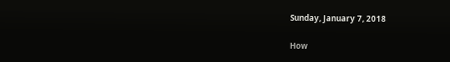Sunday, January 7, 2018

How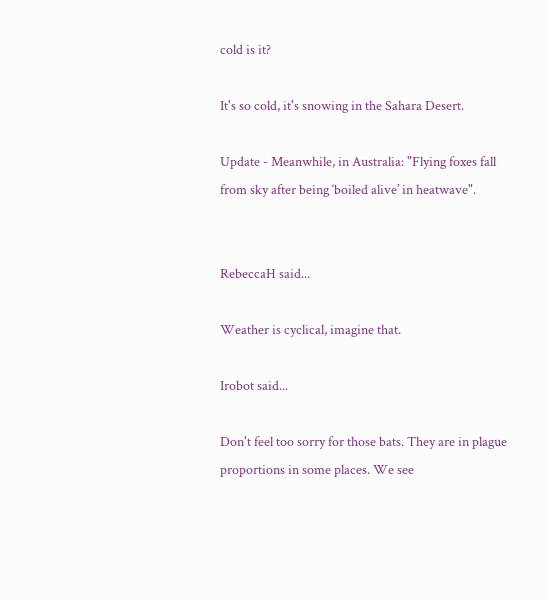cold is it?

It's so cold, it's snowing in the Sahara Desert.

Update - Meanwhile, in Australia: "Flying foxes fall from sky after being ‘boiled alive’ in heatwave".


RebeccaH said...

Weather is cyclical, imagine that.

Irobot said...

Don't feel too sorry for those bats. They are in plague proportions in some places. We see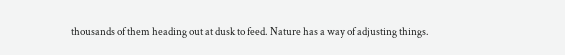thousands of them heading out at dusk to feed. Nature has a way of adjusting things.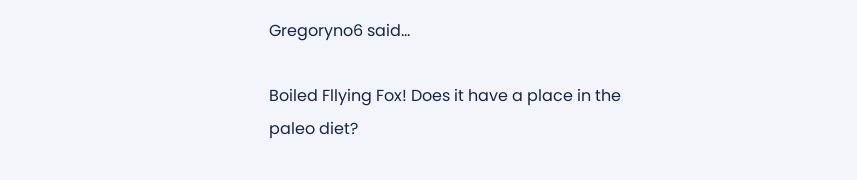Gregoryno6 said...

Boiled Fllying Fox! Does it have a place in the paleo diet?